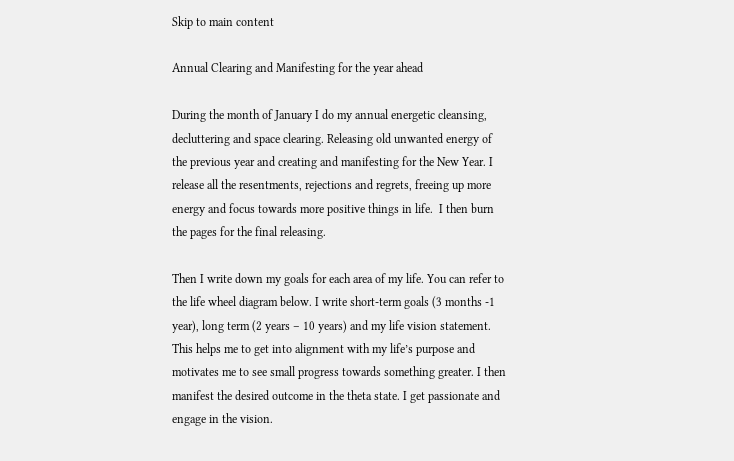Skip to main content

Annual Clearing and Manifesting for the year ahead

During the month of January I do my annual energetic cleansing, decluttering and space clearing. Releasing old unwanted energy of the previous year and creating and manifesting for the New Year. I release all the resentments, rejections and regrets, freeing up more energy and focus towards more positive things in life.  I then burn the pages for the final releasing.

Then I write down my goals for each area of my life. You can refer to the life wheel diagram below. I write short-term goals (3 months -1 year), long term (2 years – 10 years) and my life vision statement. This helps me to get into alignment with my life’s purpose and motivates me to see small progress towards something greater. I then manifest the desired outcome in the theta state. I get passionate and engage in the vision.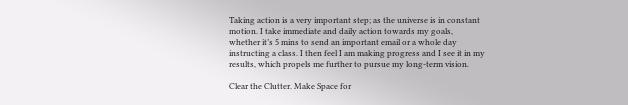Taking action is a very important step; as the universe is in constant motion. I take immediate and daily action towards my goals, whether it’s 5 mins to send an important email or a whole day instructing a class. I then feel I am making progress and I see it in my results, which propels me further to pursue my long-term vision.

Clear the Clutter. Make Space for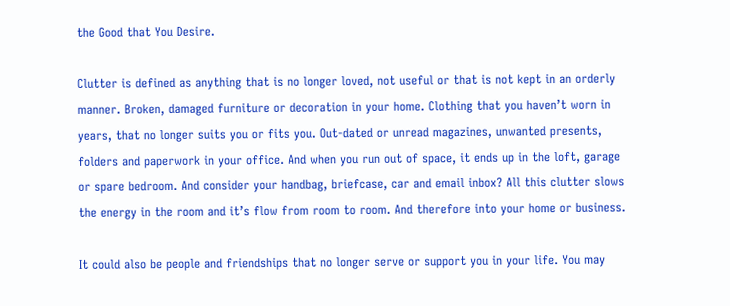the Good that You Desire.

Clutter is defined as anything that is no longer loved, not useful or that is not kept in an orderly manner. Broken, damaged furniture or decoration in your home. Clothing that you haven’t worn in years, that no longer suits you or fits you. Out-dated or unread magazines, unwanted presents, folders and paperwork in your office. And when you run out of space, it ends up in the loft, garage or spare bedroom. And consider your handbag, briefcase, car and email inbox? All this clutter slows the energy in the room and it’s flow from room to room. And therefore into your home or business.

It could also be people and friendships that no longer serve or support you in your life. You may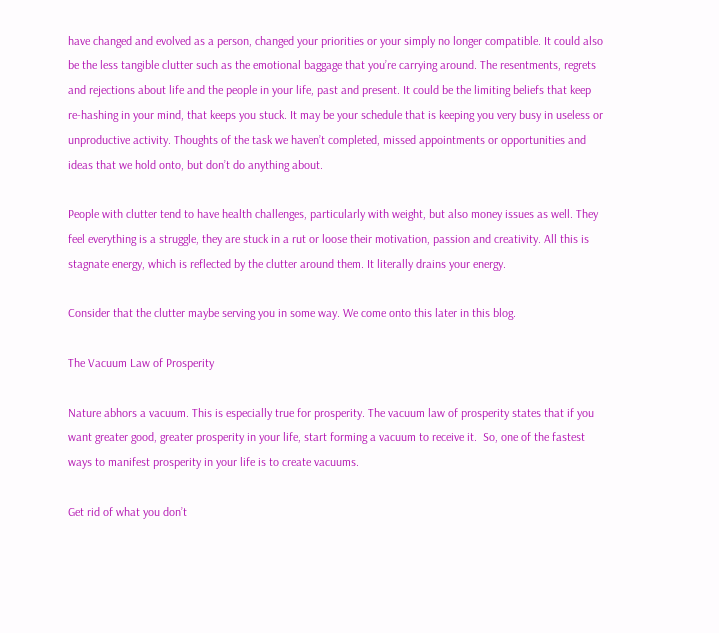have changed and evolved as a person, changed your priorities or your simply no longer compatible. It could also be the less tangible clutter such as the emotional baggage that you’re carrying around. The resentments, regrets and rejections about life and the people in your life, past and present. It could be the limiting beliefs that keep re-hashing in your mind, that keeps you stuck. It may be your schedule that is keeping you very busy in useless or unproductive activity. Thoughts of the task we haven’t completed, missed appointments or opportunities and ideas that we hold onto, but don’t do anything about.

People with clutter tend to have health challenges, particularly with weight, but also money issues as well. They feel everything is a struggle, they are stuck in a rut or loose their motivation, passion and creativity. All this is stagnate energy, which is reflected by the clutter around them. It literally drains your energy.

Consider that the clutter maybe serving you in some way. We come onto this later in this blog.

The Vacuum Law of Prosperity

Nature abhors a vacuum. This is especially true for prosperity. The vacuum law of prosperity states that if you want greater good, greater prosperity in your life, start forming a vacuum to receive it.  So, one of the fastest ways to manifest prosperity in your life is to create vacuums.

Get rid of what you don’t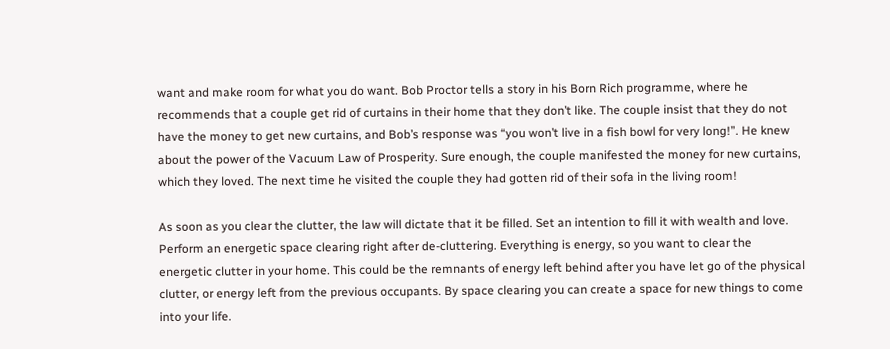want and make room for what you do want. Bob Proctor tells a story in his Born Rich programme, where he recommends that a couple get rid of curtains in their home that they don’t like. The couple insist that they do not have the money to get new curtains, and Bob’s response was “you won’t live in a fish bowl for very long!”. He knew about the power of the Vacuum Law of Prosperity. Sure enough, the couple manifested the money for new curtains, which they loved. The next time he visited the couple they had gotten rid of their sofa in the living room!

As soon as you clear the clutter, the law will dictate that it be filled. Set an intention to fill it with wealth and love. Perform an energetic space clearing right after de-cluttering. Everything is energy, so you want to clear the energetic clutter in your home. This could be the remnants of energy left behind after you have let go of the physical clutter, or energy left from the previous occupants. By space clearing you can create a space for new things to come into your life.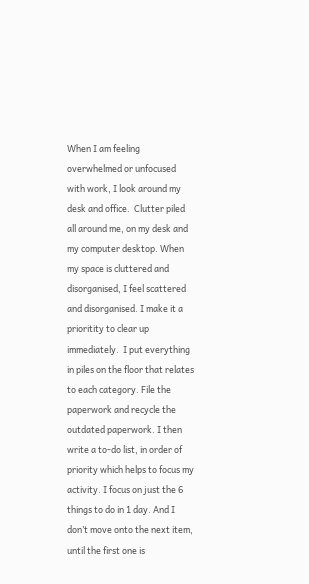When I am feeling overwhelmed or unfocused with work, I look around my desk and office.  Clutter piled all around me, on my desk and my computer desktop. When my space is cluttered and disorganised, I feel scattered and disorganised. I make it a prioritity to clear up immediately.  I put everything in piles on the floor that relates to each category. File the paperwork and recycle the outdated paperwork. I then write a to-do list, in order of priority which helps to focus my activity. I focus on just the 6 things to do in 1 day. And I don’t move onto the next item, until the first one is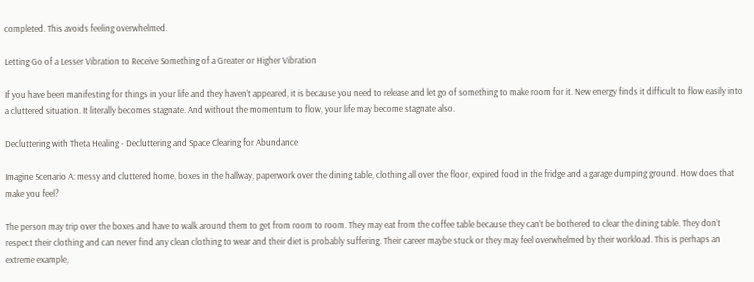completed. This avoids feeling overwhelmed.

Letting Go of a Lesser Vibration to Receive Something of a Greater or Higher Vibration

If you have been manifesting for things in your life and they haven’t appeared, it is because you need to release and let go of something to make room for it. New energy finds it difficult to flow easily into a cluttered situation. It literally becomes stagnate. And without the momentum to flow, your life may become stagnate also.

Decluttering with Theta Healing - Decluttering and Space Clearing for Abundance

Imagine Scenario A: messy and cluttered home, boxes in the hallway, paperwork over the dining table, clothing all over the floor, expired food in the fridge and a garage dumping ground. How does that make you feel?

The person may trip over the boxes and have to walk around them to get from room to room. They may eat from the coffee table because they can’t be bothered to clear the dining table. They don’t respect their clothing and can never find any clean clothing to wear and their diet is probably suffering. Their career maybe stuck or they may feel overwhelmed by their workload. This is perhaps an extreme example,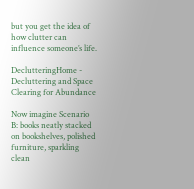but you get the idea of how clutter can influence someone’s life.

DeclutteringHome - Decluttering and Space Clearing for Abundance

Now imagine Scenario B: books neatly stacked on bookshelves, polished furniture, sparkling clean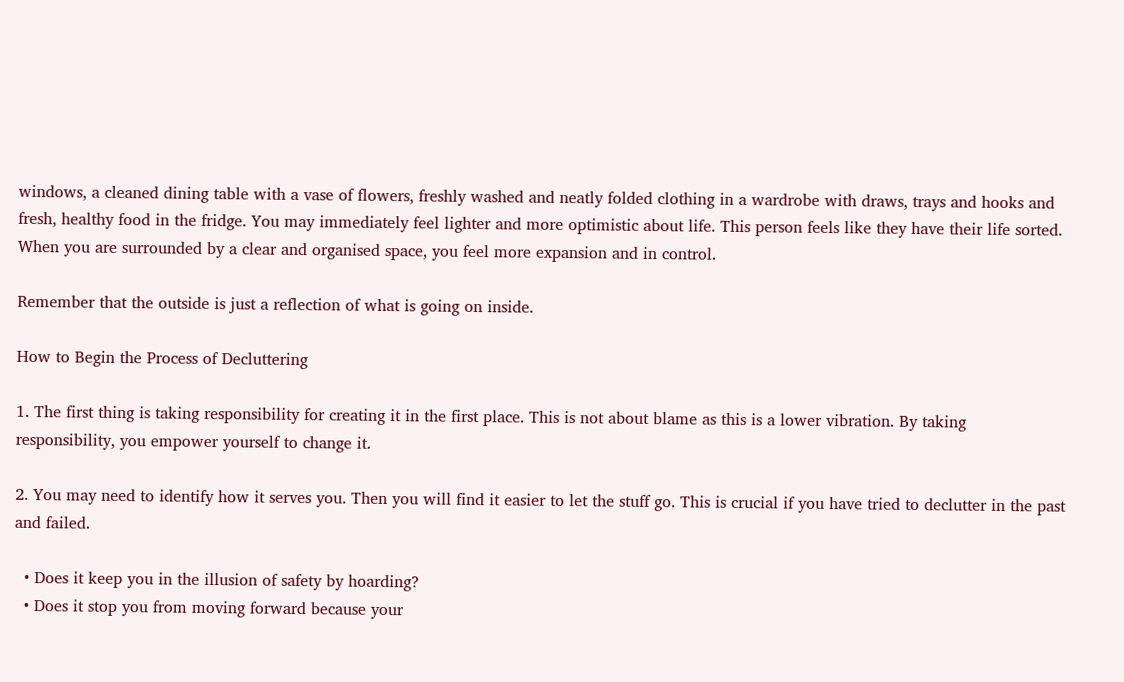windows, a cleaned dining table with a vase of flowers, freshly washed and neatly folded clothing in a wardrobe with draws, trays and hooks and fresh, healthy food in the fridge. You may immediately feel lighter and more optimistic about life. This person feels like they have their life sorted. When you are surrounded by a clear and organised space, you feel more expansion and in control.

Remember that the outside is just a reflection of what is going on inside.

How to Begin the Process of Decluttering

1. The first thing is taking responsibility for creating it in the first place. This is not about blame as this is a lower vibration. By taking responsibility, you empower yourself to change it.

2. You may need to identify how it serves you. Then you will find it easier to let the stuff go. This is crucial if you have tried to declutter in the past and failed.

  • Does it keep you in the illusion of safety by hoarding?
  • Does it stop you from moving forward because your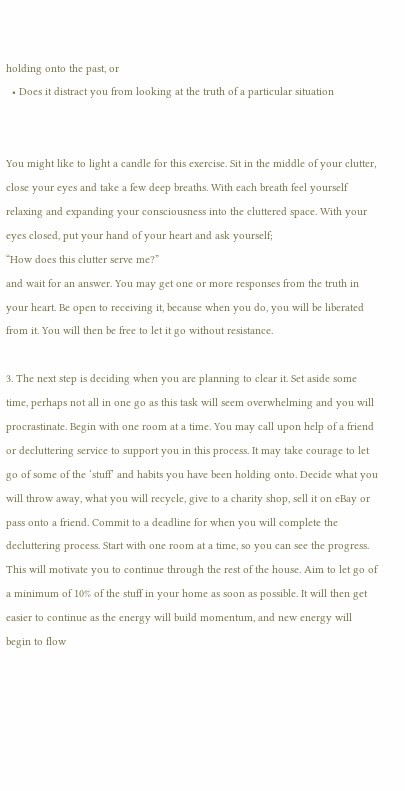holding onto the past, or
  • Does it distract you from looking at the truth of a particular situation


You might like to light a candle for this exercise. Sit in the middle of your clutter, close your eyes and take a few deep breaths. With each breath feel yourself relaxing and expanding your consciousness into the cluttered space. With your eyes closed, put your hand of your heart and ask yourself;
“How does this clutter serve me?”
and wait for an answer. You may get one or more responses from the truth in your heart. Be open to receiving it, because when you do, you will be liberated from it. You will then be free to let it go without resistance.

3. The next step is deciding when you are planning to clear it. Set aside some time, perhaps not all in one go as this task will seem overwhelming and you will procrastinate. Begin with one room at a time. You may call upon help of a friend or decluttering service to support you in this process. It may take courage to let go of some of the ‘stuff’ and habits you have been holding onto. Decide what you will throw away, what you will recycle, give to a charity shop, sell it on eBay or pass onto a friend. Commit to a deadline for when you will complete the decluttering process. Start with one room at a time, so you can see the progress. This will motivate you to continue through the rest of the house. Aim to let go of a minimum of 10% of the stuff in your home as soon as possible. It will then get easier to continue as the energy will build momentum, and new energy will begin to flow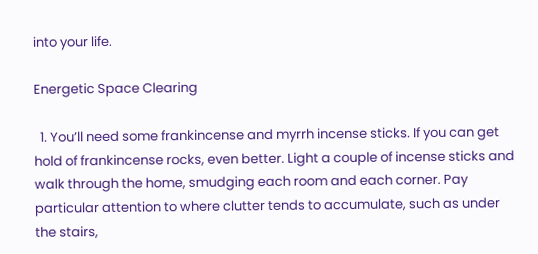into your life.

Energetic Space Clearing

  1. You’ll need some frankincense and myrrh incense sticks. If you can get hold of frankincense rocks, even better. Light a couple of incense sticks and walk through the home, smudging each room and each corner. Pay particular attention to where clutter tends to accumulate, such as under the stairs,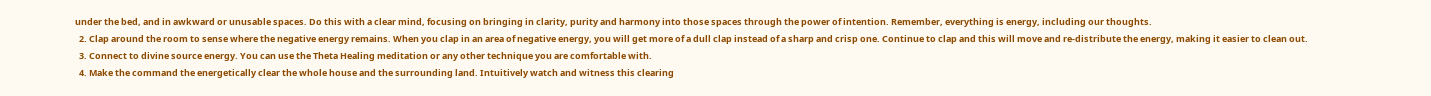under the bed, and in awkward or unusable spaces. Do this with a clear mind, focusing on bringing in clarity, purity and harmony into those spaces through the power of intention. Remember, everything is energy, including our thoughts.
  2. Clap around the room to sense where the negative energy remains. When you clap in an area of negative energy, you will get more of a dull clap instead of a sharp and crisp one. Continue to clap and this will move and re-distribute the energy, making it easier to clean out.
  3. Connect to divine source energy. You can use the Theta Healing meditation or any other technique you are comfortable with.
  4. Make the command the energetically clear the whole house and the surrounding land. Intuitively watch and witness this clearing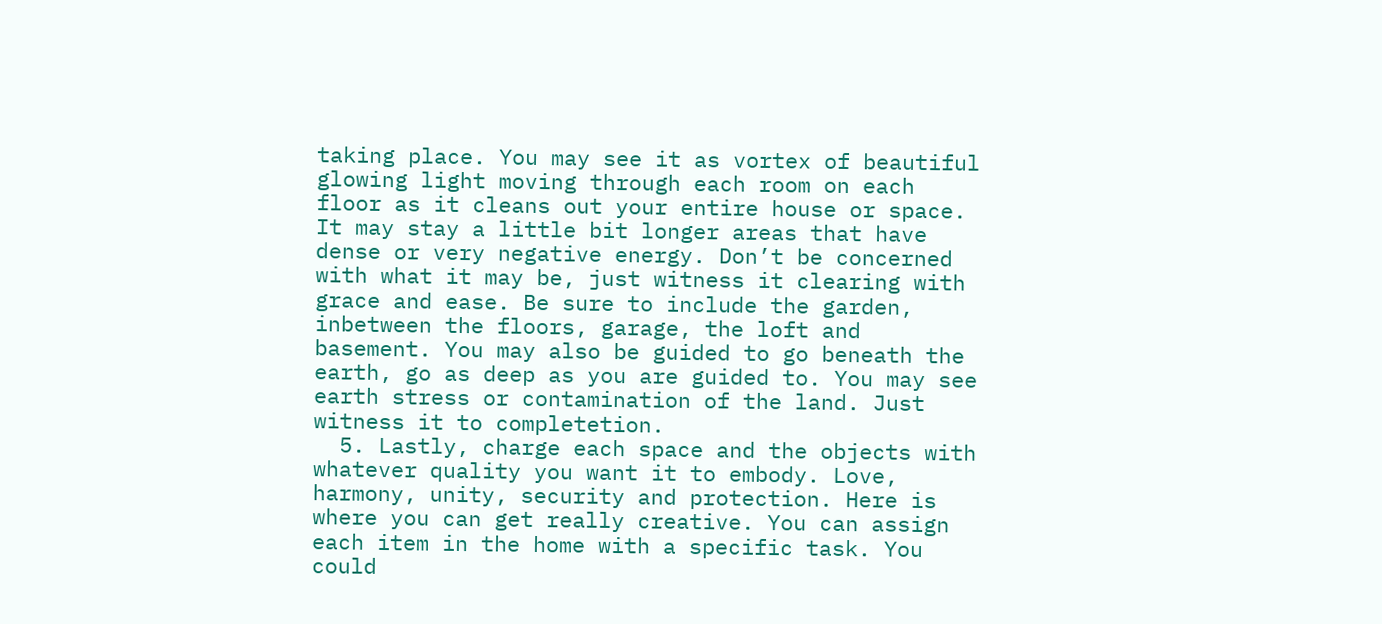taking place. You may see it as vortex of beautiful glowing light moving through each room on each floor as it cleans out your entire house or space. It may stay a little bit longer areas that have dense or very negative energy. Don’t be concerned with what it may be, just witness it clearing with grace and ease. Be sure to include the garden, inbetween the floors, garage, the loft and basement. You may also be guided to go beneath the earth, go as deep as you are guided to. You may see earth stress or contamination of the land. Just witness it to completetion.
  5. Lastly, charge each space and the objects with whatever quality you want it to embody. Love, harmony, unity, security and protection. Here is where you can get really creative. You can assign each item in the home with a specific task. You could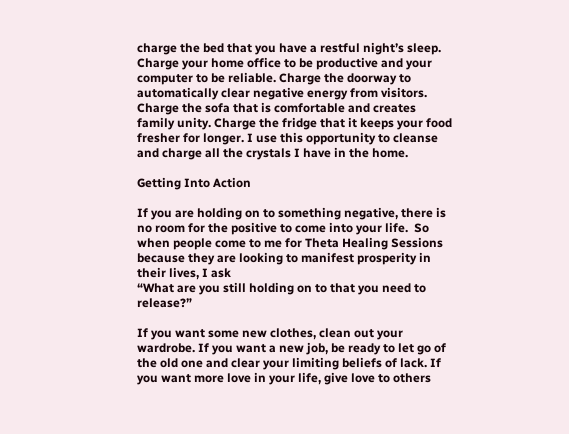charge the bed that you have a restful night’s sleep. Charge your home office to be productive and your computer to be reliable. Charge the doorway to automatically clear negative energy from visitors. Charge the sofa that is comfortable and creates family unity. Charge the fridge that it keeps your food fresher for longer. I use this opportunity to cleanse and charge all the crystals I have in the home.

Getting Into Action

If you are holding on to something negative, there is no room for the positive to come into your life.  So when people come to me for Theta Healing Sessions because they are looking to manifest prosperity in their lives, I ask
“What are you still holding on to that you need to release?”

If you want some new clothes, clean out your wardrobe. If you want a new job, be ready to let go of the old one and clear your limiting beliefs of lack. If you want more love in your life, give love to others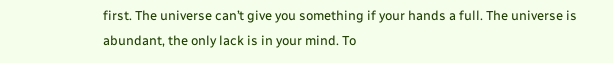first. The universe can’t give you something if your hands a full. The universe is abundant, the only lack is in your mind. To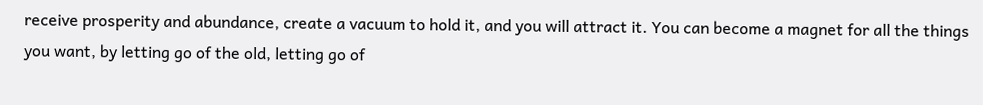receive prosperity and abundance, create a vacuum to hold it, and you will attract it. You can become a magnet for all the things you want, by letting go of the old, letting go of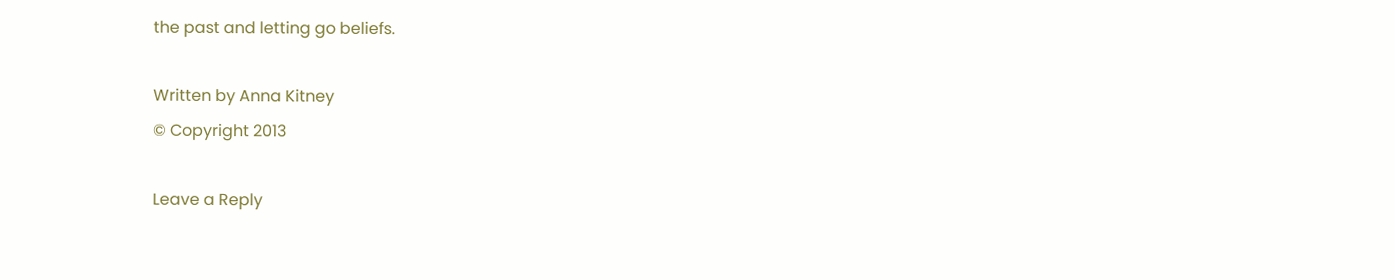the past and letting go beliefs.

Written by Anna Kitney
© Copyright 2013

Leave a Reply